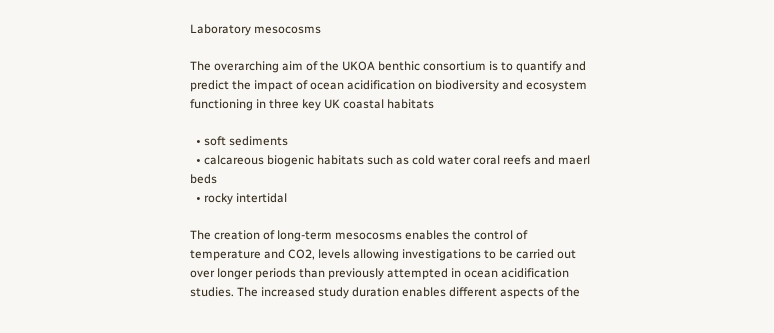Laboratory mesocosms

The overarching aim of the UKOA benthic consortium is to quantify and predict the impact of ocean acidification on biodiversity and ecosystem functioning in three key UK coastal habitats

  • soft sediments
  • calcareous biogenic habitats such as cold water coral reefs and maerl beds
  • rocky intertidal

The creation of long-term mesocosms enables the control of temperature and CO2, levels allowing investigations to be carried out over longer periods than previously attempted in ocean acidification studies. The increased study duration enables different aspects of the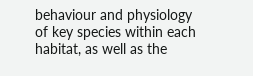behaviour and physiology of key species within each habitat, as well as the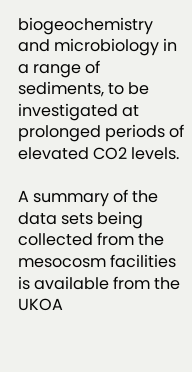biogeochemistry and microbiology in a range of sediments, to be investigated at prolonged periods of elevated CO2 levels.

A summary of the data sets being collected from the mesocosm facilities is available from the UKOA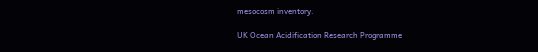mesocosm inventory.

UK Ocean Acidification Research Programme